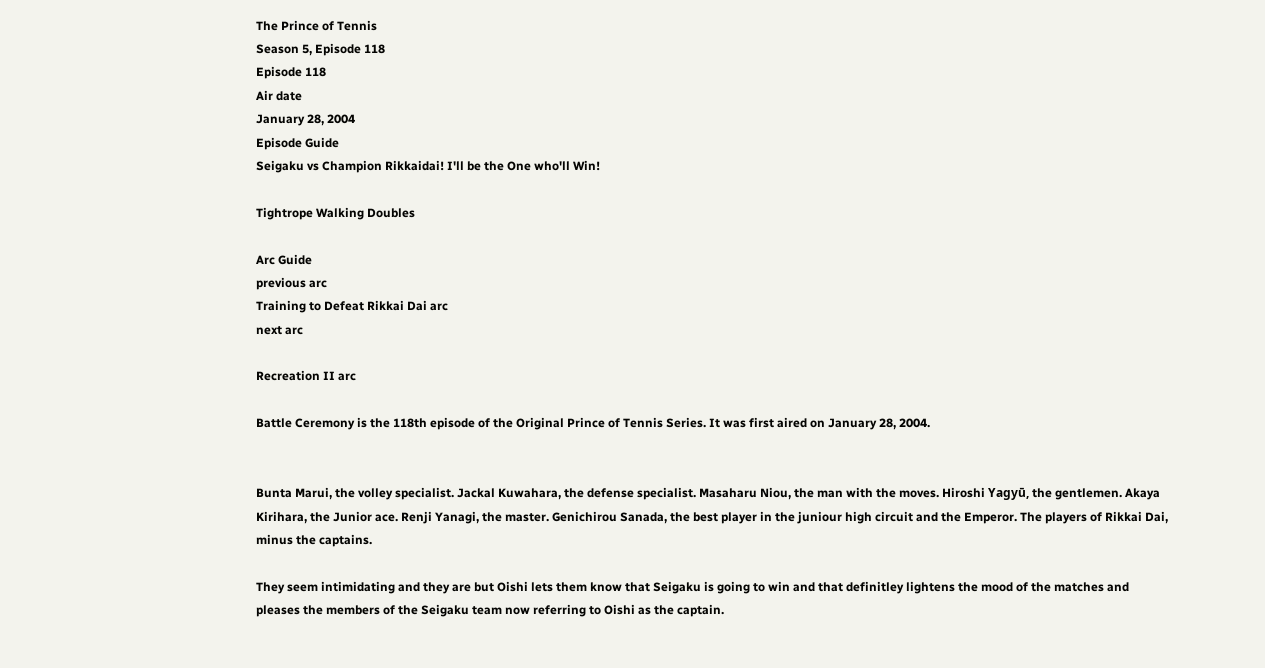The Prince of Tennis
Season 5, Episode 118
Episode 118
Air date
January 28, 2004
Episode Guide
Seigaku vs Champion Rikkaidai! I'll be the One who'll Win!

Tightrope Walking Doubles

Arc Guide
previous arc
Training to Defeat Rikkai Dai arc
next arc

Recreation II arc

Battle Ceremony is the 118th episode of the Original Prince of Tennis Series. It was first aired on January 28, 2004.


Bunta Marui, the volley specialist. Jackal Kuwahara, the defense specialist. Masaharu Niou, the man with the moves. Hiroshi Yagyū, the gentlemen. Akaya Kirihara, the Junior ace. Renji Yanagi, the master. Genichirou Sanada, the best player in the juniour high circuit and the Emperor. The players of Rikkai Dai, minus the captains.

They seem intimidating and they are but Oishi lets them know that Seigaku is going to win and that definitley lightens the mood of the matches and pleases the members of the Seigaku team now referring to Oishi as the captain.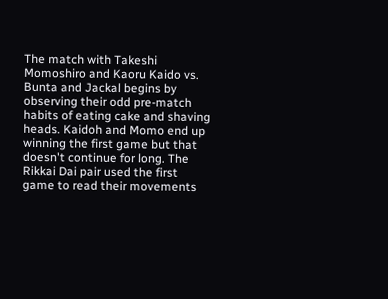The match with Takeshi Momoshiro and Kaoru Kaido vs. Bunta and Jackal begins by observing their odd pre-match habits of eating cake and shaving heads. Kaidoh and Momo end up winning the first game but that doesn't continue for long. The Rikkai Dai pair used the first game to read their movements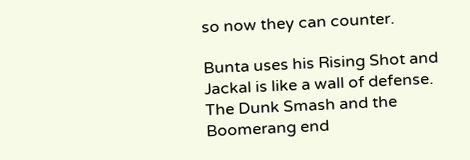so now they can counter.

Bunta uses his Rising Shot and Jackal is like a wall of defense. The Dunk Smash and the Boomerang end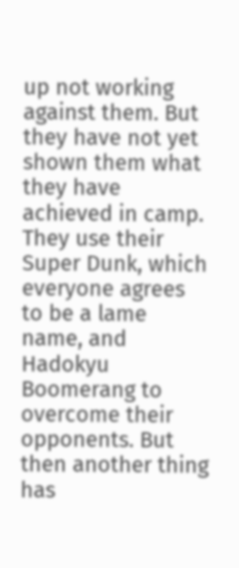up not working against them. But they have not yet shown them what they have achieved in camp. They use their Super Dunk, which everyone agrees to be a lame name, and Hadokyu Boomerang to overcome their opponents. But then another thing has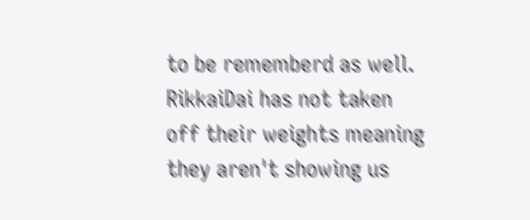to be rememberd as well. RikkaiDai has not taken off their weights meaning they aren't showing us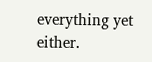everything yet either.